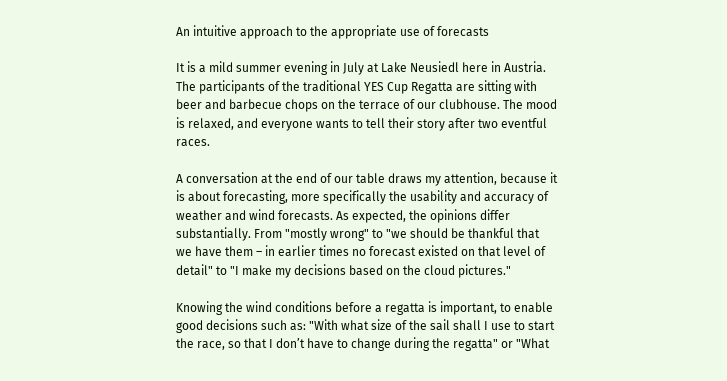An intuitive approach to the appropriate use of forecasts

It is a mild summer evening in July at Lake Neusiedl here in Austria. The participants of the traditional YES Cup Regatta are sitting with beer and barbecue chops on the terrace of our clubhouse. The mood is relaxed, and everyone wants to tell their story after two eventful races.

A conversation at the end of our table draws my attention, because it is about forecasting, more specifically the usability and accuracy of weather and wind forecasts. As expected, the opinions differ substantially. From "mostly wrong" to "we should be thankful that we have them – in earlier times no forecast existed on that level of detail" to "I make my decisions based on the cloud pictures."

Knowing the wind conditions before a regatta is important, to enable good decisions such as: "With what size of the sail shall I use to start the race, so that I don’t have to change during the regatta" or "What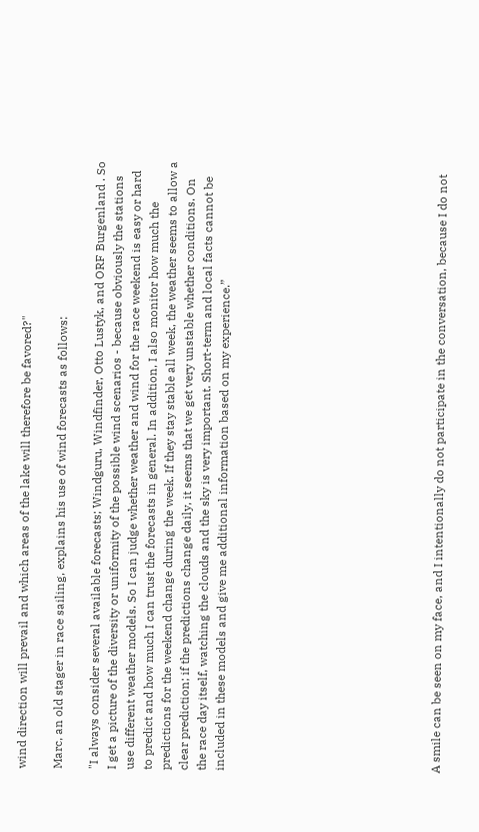wind direction will prevail and which areas of the lake will therefore be favored?"

Marc, an old stager in race sailing, explains his use of wind forecasts as follows:

"I always consider several available forecasts; Windguru, Windfinder, Otto Lustyk, and ORF Burgenland . So I get a picture of the diversity or uniformity of the possible wind scenarios - because obviously the stations use different weather models. So I can judge whether weather and wind for the race weekend is easy or hard to predict and how much I can trust the forecasts in general. In addition, I also monitor how much the predictions for the weekend change during the week. If they stay stable all week, the weather seems to allow a clear prediction; if the predictions change daily, it seems that we get very unstable whether conditions. On the race day itself, watching the clouds and the sky is very important. Short-term and local facts cannot be included in these models and give me additional information based on my experience.”











A smile can be seen on my face, and I intentionally do not participate in the conversation, because I do not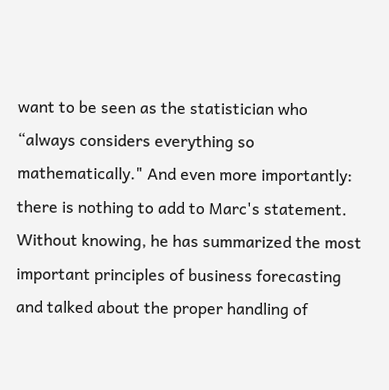want to be seen as the statistician who “always considers everything so mathematically." And even more importantly: there is nothing to add to Marc's statement. Without knowing, he has summarized the most important principles of business forecasting and talked about the proper handling of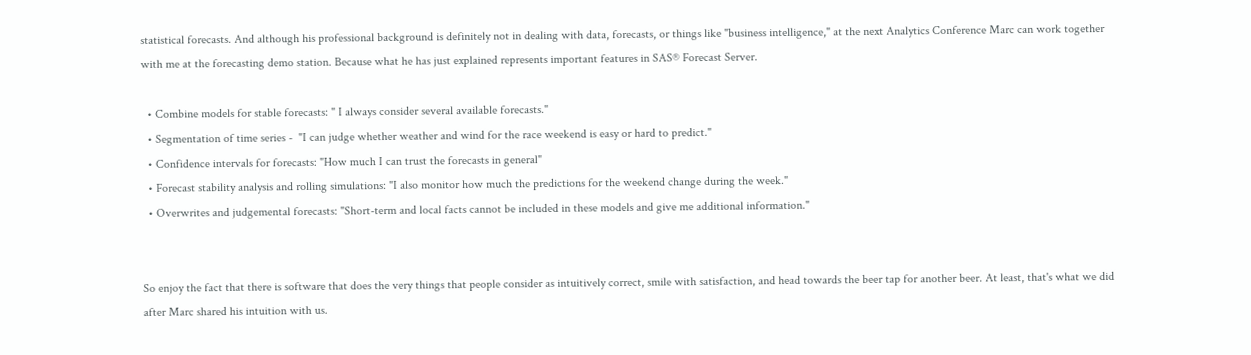statistical forecasts. And although his professional background is definitely not in dealing with data, forecasts, or things like "business intelligence," at the next Analytics Conference Marc can work together with me at the forecasting demo station. Because what he has just explained represents important features in SAS® Forecast Server.

  • Combine models for stable forecasts: " I always consider several available forecasts."
  • Segmentation of time series -  "I can judge whether weather and wind for the race weekend is easy or hard to predict."
  • Confidence intervals for forecasts: "How much I can trust the forecasts in general"
  • Forecast stability analysis and rolling simulations: "I also monitor how much the predictions for the weekend change during the week."
  • Overwrites and judgemental forecasts: "Short-term and local facts cannot be included in these models and give me additional information."


So enjoy the fact that there is software that does the very things that people consider as intuitively correct, smile with satisfaction, and head towards the beer tap for another beer. At least, that's what we did after Marc shared his intuition with us.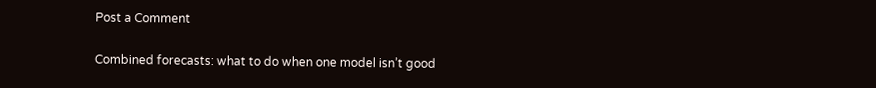Post a Comment

Combined forecasts: what to do when one model isn’t good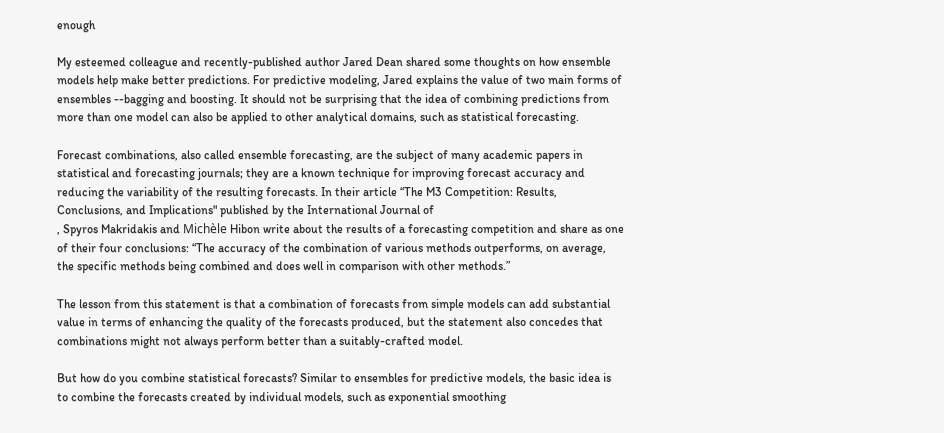enough

My esteemed colleague and recently-published author Jared Dean shared some thoughts on how ensemble models help make better predictions. For predictive modeling, Jared explains the value of two main forms of ensembles --bagging and boosting. It should not be surprising that the idea of combining predictions from more than one model can also be applied to other analytical domains, such as statistical forecasting.

Forecast combinations, also called ensemble forecasting, are the subject of many academic papers in statistical and forecasting journals; they are a known technique for improving forecast accuracy and reducing the variability of the resulting forecasts. In their article “The M3 Competition: Results, Conclusions, and Implications" published by the International Journal of
, Spyros Makridakis and Michèle Hibon write about the results of a forecasting competition and share as one of their four conclusions: “The accuracy of the combination of various methods outperforms, on average, the specific methods being combined and does well in comparison with other methods.”

The lesson from this statement is that a combination of forecasts from simple models can add substantial value in terms of enhancing the quality of the forecasts produced, but the statement also concedes that combinations might not always perform better than a suitably-crafted model.

But how do you combine statistical forecasts? Similar to ensembles for predictive models, the basic idea is to combine the forecasts created by individual models, such as exponential smoothing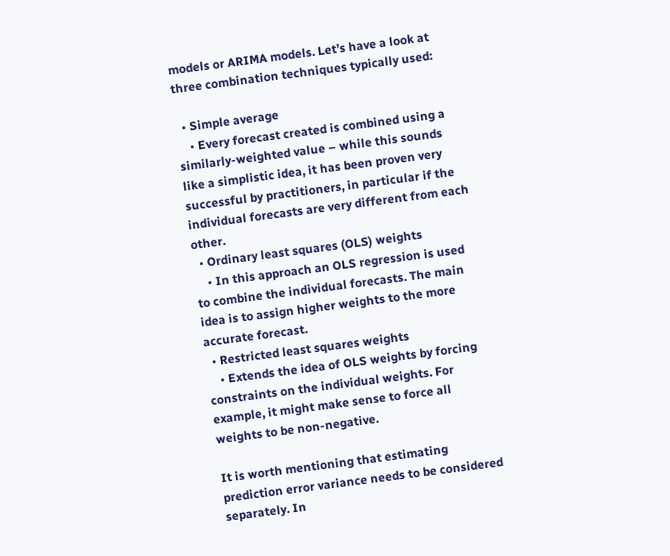models or ARIMA models. Let’s have a look at three combination techniques typically used:

  • Simple average
    • Every forecast created is combined using a similarly-weighted value – while this sounds like a simplistic idea, it has been proven very successful by practitioners, in particular if the individual forecasts are very different from each other.
  • Ordinary least squares (OLS) weights
    • In this approach an OLS regression is used to combine the individual forecasts. The main idea is to assign higher weights to the more accurate forecast.
  • Restricted least squares weights
    • Extends the idea of OLS weights by forcing constraints on the individual weights. For example, it might make sense to force all weights to be non-negative.

It is worth mentioning that estimating prediction error variance needs to be considered separately. In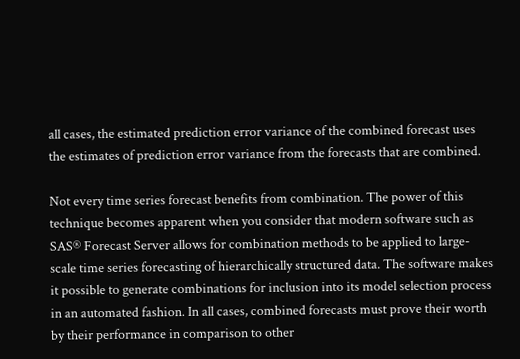all cases, the estimated prediction error variance of the combined forecast uses the estimates of prediction error variance from the forecasts that are combined.

Not every time series forecast benefits from combination. The power of this technique becomes apparent when you consider that modern software such as SAS® Forecast Server allows for combination methods to be applied to large-scale time series forecasting of hierarchically structured data. The software makes it possible to generate combinations for inclusion into its model selection process in an automated fashion. In all cases, combined forecasts must prove their worth by their performance in comparison to other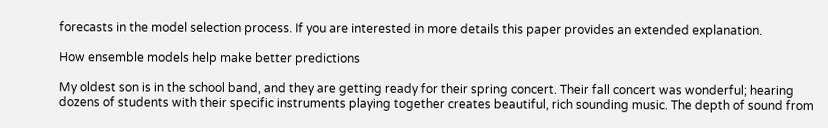forecasts in the model selection process. If you are interested in more details this paper provides an extended explanation.

How ensemble models help make better predictions

My oldest son is in the school band, and they are getting ready for their spring concert. Their fall concert was wonderful; hearing dozens of students with their specific instruments playing together creates beautiful, rich sounding music. The depth of sound from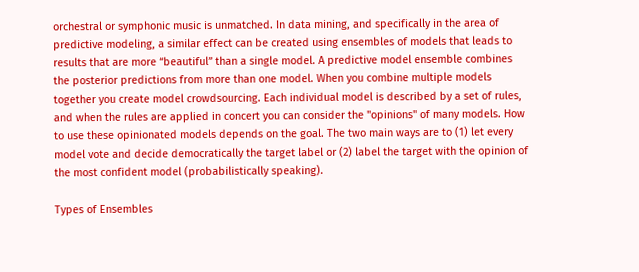orchestral or symphonic music is unmatched. In data mining, and specifically in the area of predictive modeling, a similar effect can be created using ensembles of models that leads to results that are more “beautiful” than a single model. A predictive model ensemble combines the posterior predictions from more than one model. When you combine multiple models together you create model crowdsourcing. Each individual model is described by a set of rules, and when the rules are applied in concert you can consider the "opinions" of many models. How to use these opinionated models depends on the goal. The two main ways are to (1) let every model vote and decide democratically the target label or (2) label the target with the opinion of the most confident model (probabilistically speaking).

Types of Ensembles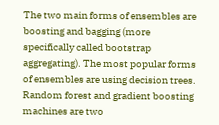The two main forms of ensembles are boosting and bagging (more specifically called bootstrap aggregating). The most popular forms of ensembles are using decision trees. Random forest and gradient boosting machines are two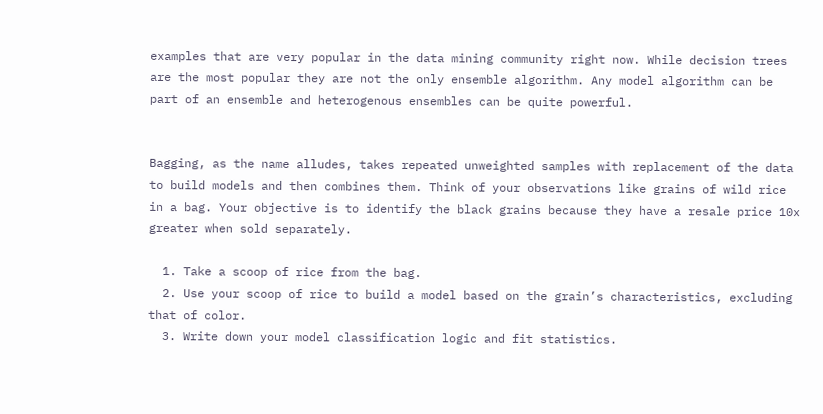examples that are very popular in the data mining community right now. While decision trees are the most popular they are not the only ensemble algorithm. Any model algorithm can be part of an ensemble and heterogenous ensembles can be quite powerful.


Bagging, as the name alludes, takes repeated unweighted samples with replacement of the data to build models and then combines them. Think of your observations like grains of wild rice in a bag. Your objective is to identify the black grains because they have a resale price 10x greater when sold separately.

  1. Take a scoop of rice from the bag.
  2. Use your scoop of rice to build a model based on the grain’s characteristics, excluding that of color.
  3. Write down your model classification logic and fit statistics.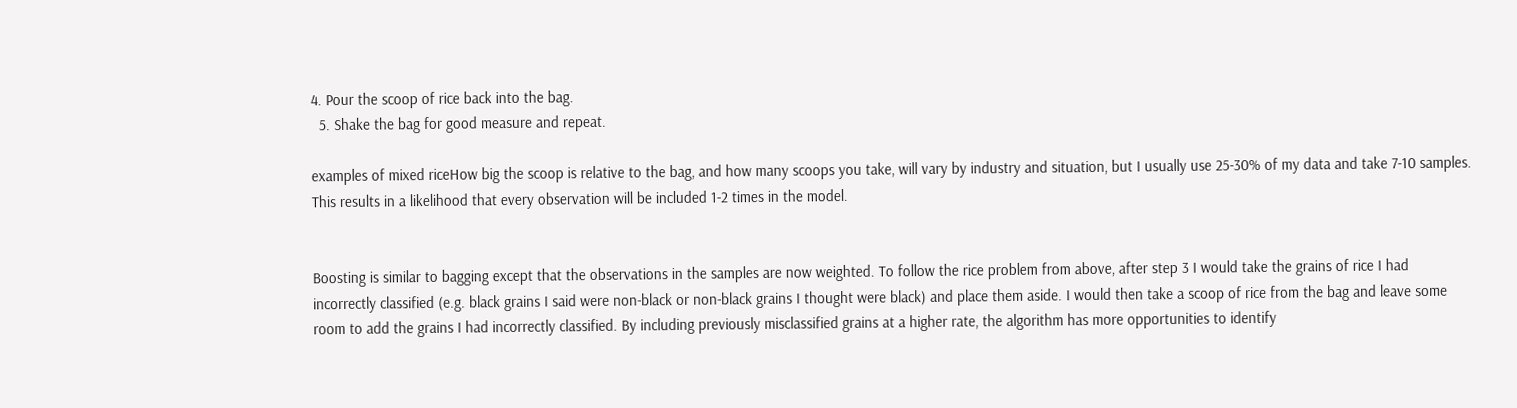4. Pour the scoop of rice back into the bag.
  5. Shake the bag for good measure and repeat.

examples of mixed riceHow big the scoop is relative to the bag, and how many scoops you take, will vary by industry and situation, but I usually use 25-30% of my data and take 7-10 samples. This results in a likelihood that every observation will be included 1-2 times in the model.


Boosting is similar to bagging except that the observations in the samples are now weighted. To follow the rice problem from above, after step 3 I would take the grains of rice I had incorrectly classified (e.g. black grains I said were non-black or non-black grains I thought were black) and place them aside. I would then take a scoop of rice from the bag and leave some room to add the grains I had incorrectly classified. By including previously misclassified grains at a higher rate, the algorithm has more opportunities to identify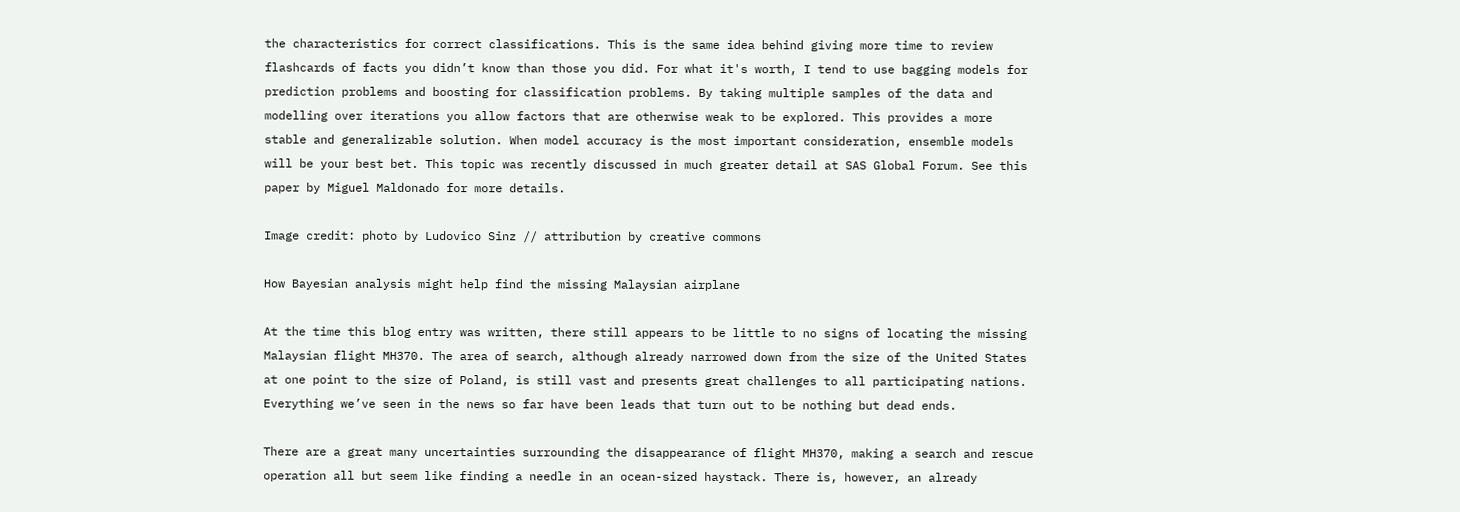the characteristics for correct classifications. This is the same idea behind giving more time to review flashcards of facts you didn’t know than those you did. For what it's worth, I tend to use bagging models for prediction problems and boosting for classification problems. By taking multiple samples of the data and modelling over iterations you allow factors that are otherwise weak to be explored. This provides a more stable and generalizable solution. When model accuracy is the most important consideration, ensemble models will be your best bet. This topic was recently discussed in much greater detail at SAS Global Forum. See this paper by Miguel Maldonado for more details.

Image credit: photo by Ludovico Sinz // attribution by creative commons

How Bayesian analysis might help find the missing Malaysian airplane

At the time this blog entry was written, there still appears to be little to no signs of locating the missing Malaysian flight MH370. The area of search, although already narrowed down from the size of the United States at one point to the size of Poland, is still vast and presents great challenges to all participating nations. Everything we’ve seen in the news so far have been leads that turn out to be nothing but dead ends.

There are a great many uncertainties surrounding the disappearance of flight MH370, making a search and rescue operation all but seem like finding a needle in an ocean-sized haystack. There is, however, an already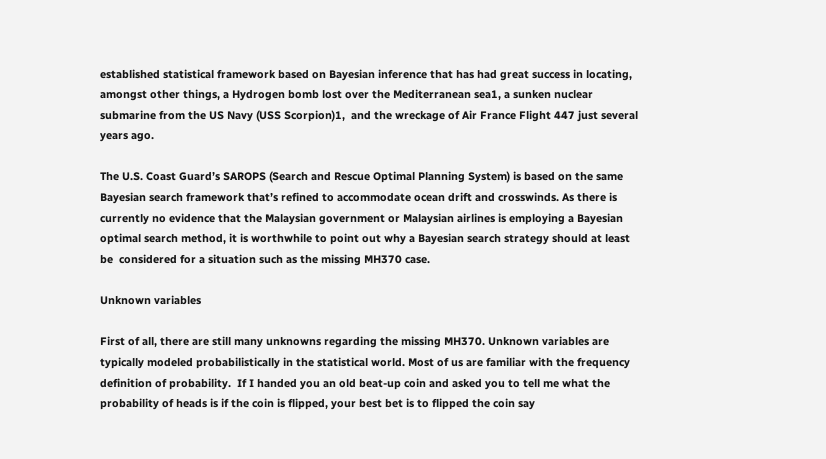established statistical framework based on Bayesian inference that has had great success in locating, amongst other things, a Hydrogen bomb lost over the Mediterranean sea1, a sunken nuclear submarine from the US Navy (USS Scorpion)1,  and the wreckage of Air France Flight 447 just several years ago.

The U.S. Coast Guard’s SAROPS (Search and Rescue Optimal Planning System) is based on the same Bayesian search framework that’s refined to accommodate ocean drift and crosswinds. As there is currently no evidence that the Malaysian government or Malaysian airlines is employing a Bayesian optimal search method, it is worthwhile to point out why a Bayesian search strategy should at least be  considered for a situation such as the missing MH370 case.

Unknown variables

First of all, there are still many unknowns regarding the missing MH370. Unknown variables are typically modeled probabilistically in the statistical world. Most of us are familiar with the frequency definition of probability.  If I handed you an old beat-up coin and asked you to tell me what the probability of heads is if the coin is flipped, your best bet is to flipped the coin say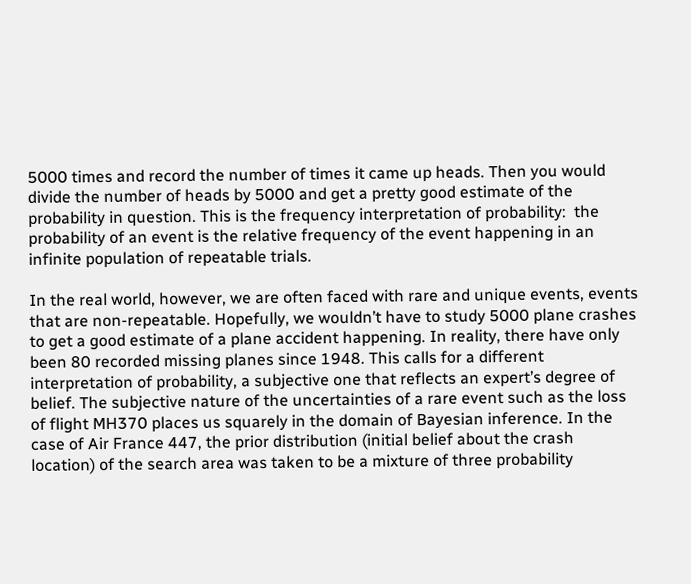5000 times and record the number of times it came up heads. Then you would divide the number of heads by 5000 and get a pretty good estimate of the probability in question. This is the frequency interpretation of probability:  the probability of an event is the relative frequency of the event happening in an infinite population of repeatable trials.

In the real world, however, we are often faced with rare and unique events, events that are non-repeatable. Hopefully, we wouldn’t have to study 5000 plane crashes to get a good estimate of a plane accident happening. In reality, there have only been 80 recorded missing planes since 1948. This calls for a different interpretation of probability, a subjective one that reflects an expert’s degree of belief. The subjective nature of the uncertainties of a rare event such as the loss of flight MH370 places us squarely in the domain of Bayesian inference. In the case of Air France 447, the prior distribution (initial belief about the crash location) of the search area was taken to be a mixture of three probability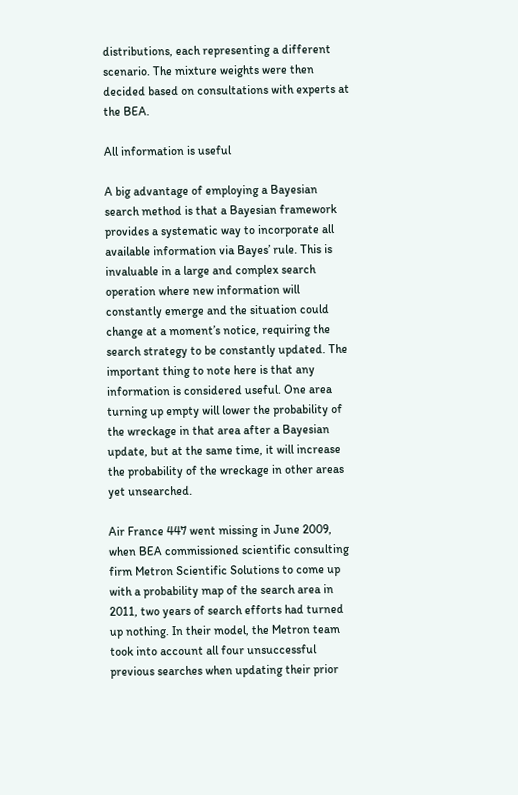distributions, each representing a different scenario. The mixture weights were then decided based on consultations with experts at the BEA.

All information is useful

A big advantage of employing a Bayesian search method is that a Bayesian framework provides a systematic way to incorporate all available information via Bayes’ rule. This is invaluable in a large and complex search operation where new information will constantly emerge and the situation could change at a moment’s notice, requiring the search strategy to be constantly updated. The important thing to note here is that any information is considered useful. One area turning up empty will lower the probability of the wreckage in that area after a Bayesian update, but at the same time, it will increase the probability of the wreckage in other areas yet unsearched.

Air France 447 went missing in June 2009, when BEA commissioned scientific consulting firm Metron Scientific Solutions to come up with a probability map of the search area in 2011, two years of search efforts had turned up nothing. In their model, the Metron team took into account all four unsuccessful previous searches when updating their prior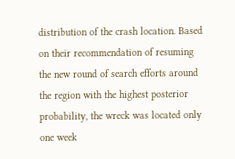distribution of the crash location. Based on their recommendation of resuming the new round of search efforts around the region with the highest posterior probability, the wreck was located only one week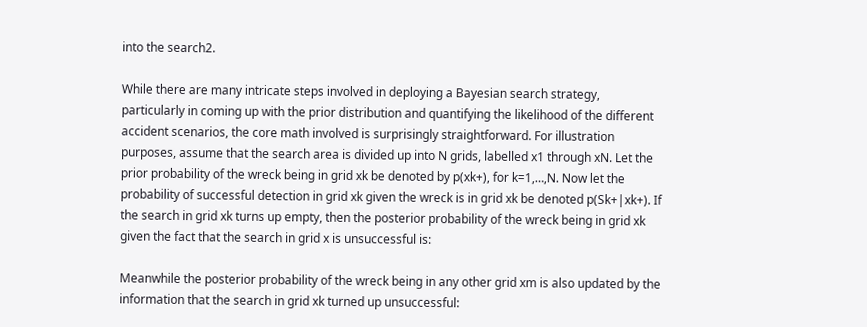into the search2.

While there are many intricate steps involved in deploying a Bayesian search strategy, particularly in coming up with the prior distribution and quantifying the likelihood of the different accident scenarios, the core math involved is surprisingly straightforward. For illustration purposes, assume that the search area is divided up into N grids, labelled x1 through xN. Let the prior probability of the wreck being in grid xk be denoted by p(xk+), for k=1,…,N. Now let the probability of successful detection in grid xk given the wreck is in grid xk be denoted p(Sk+|xk+). If the search in grid xk turns up empty, then the posterior probability of the wreck being in grid xk given the fact that the search in grid x is unsuccessful is:

Meanwhile the posterior probability of the wreck being in any other grid xm is also updated by the information that the search in grid xk turned up unsuccessful: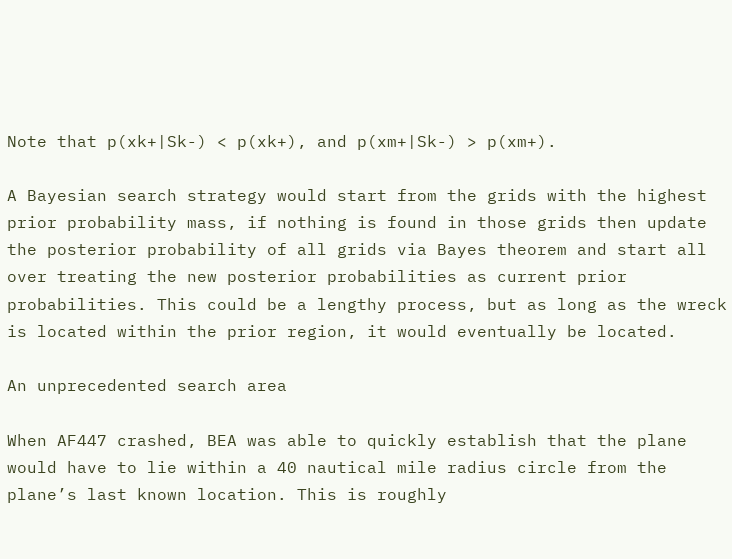Note that p(xk+|Sk-) < p(xk+), and p(xm+|Sk-) > p(xm+).

A Bayesian search strategy would start from the grids with the highest prior probability mass, if nothing is found in those grids then update the posterior probability of all grids via Bayes theorem and start all over treating the new posterior probabilities as current prior probabilities. This could be a lengthy process, but as long as the wreck is located within the prior region, it would eventually be located.

An unprecedented search area

When AF447 crashed, BEA was able to quickly establish that the plane would have to lie within a 40 nautical mile radius circle from the plane’s last known location. This is roughly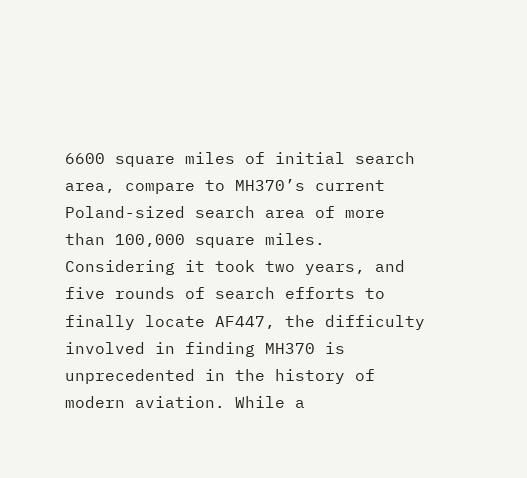6600 square miles of initial search area, compare to MH370’s current Poland-sized search area of more than 100,000 square miles. Considering it took two years, and five rounds of search efforts to finally locate AF447, the difficulty involved in finding MH370 is unprecedented in the history of modern aviation. While a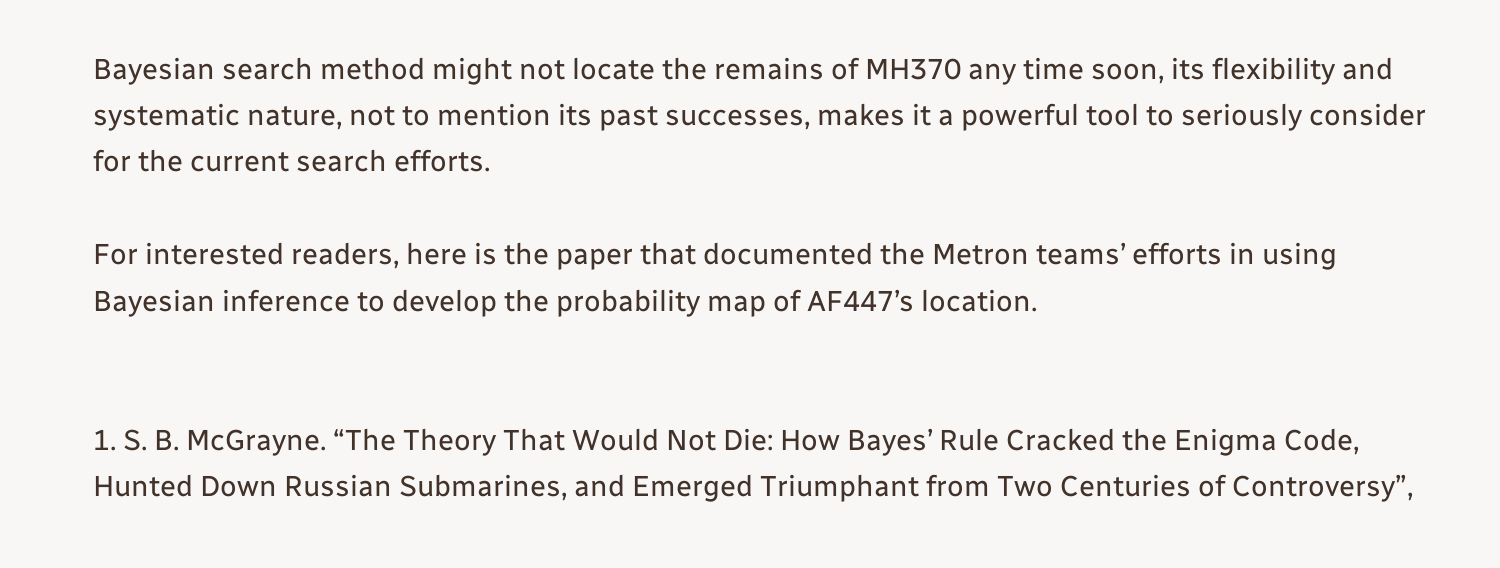Bayesian search method might not locate the remains of MH370 any time soon, its flexibility and systematic nature, not to mention its past successes, makes it a powerful tool to seriously consider for the current search efforts.

For interested readers, here is the paper that documented the Metron teams’ efforts in using Bayesian inference to develop the probability map of AF447’s location.


1. S. B. McGrayne. “The Theory That Would Not Die: How Bayes’ Rule Cracked the Enigma Code, Hunted Down Russian Submarines, and Emerged Triumphant from Two Centuries of Controversy”,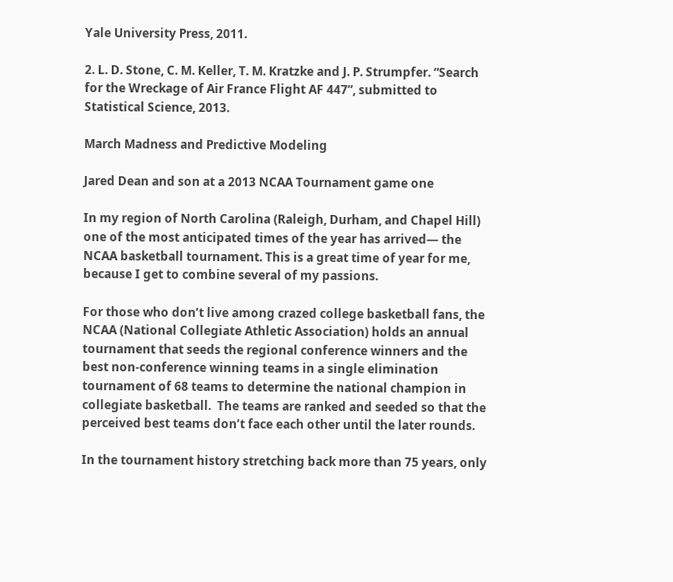Yale University Press, 2011.

2. L. D. Stone, C. M. Keller, T. M. Kratzke and J. P. Strumpfer. “Search for the Wreckage of Air France Flight AF 447”, submitted to Statistical Science, 2013.

March Madness and Predictive Modeling

Jared Dean and son at a 2013 NCAA Tournament game one

In my region of North Carolina (Raleigh, Durham, and Chapel Hill) one of the most anticipated times of the year has arrived— the NCAA basketball tournament. This is a great time of year for me, because I get to combine several of my passions.

For those who don’t live among crazed college basketball fans, the NCAA (National Collegiate Athletic Association) holds an annual tournament that seeds the regional conference winners and the best non-conference winning teams in a single elimination tournament of 68 teams to determine the national champion in collegiate basketball.  The teams are ranked and seeded so that the perceived best teams don’t face each other until the later rounds.

In the tournament history stretching back more than 75 years, only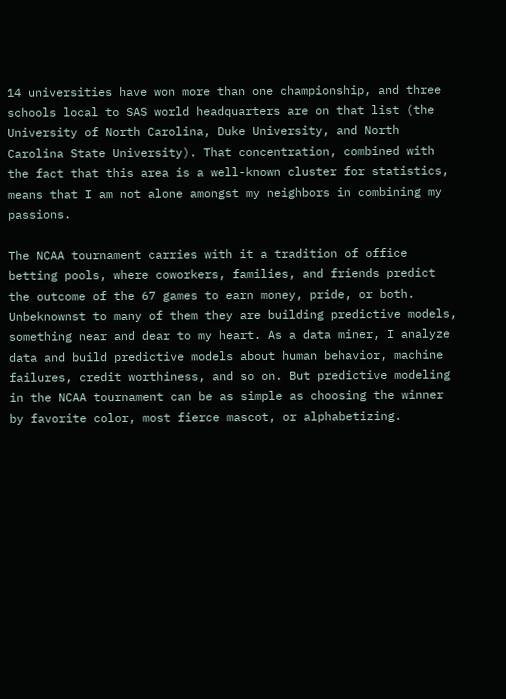14 universities have won more than one championship, and three schools local to SAS world headquarters are on that list (the University of North Carolina, Duke University, and North Carolina State University). That concentration, combined with the fact that this area is a well-known cluster for statistics, means that I am not alone amongst my neighbors in combining my passions.

The NCAA tournament carries with it a tradition of office betting pools, where coworkers, families, and friends predict the outcome of the 67 games to earn money, pride, or both. Unbeknownst to many of them they are building predictive models, something near and dear to my heart. As a data miner, I analyze data and build predictive models about human behavior, machine failures, credit worthiness, and so on. But predictive modeling in the NCAA tournament can be as simple as choosing the winner by favorite color, most fierce mascot, or alphabetizing.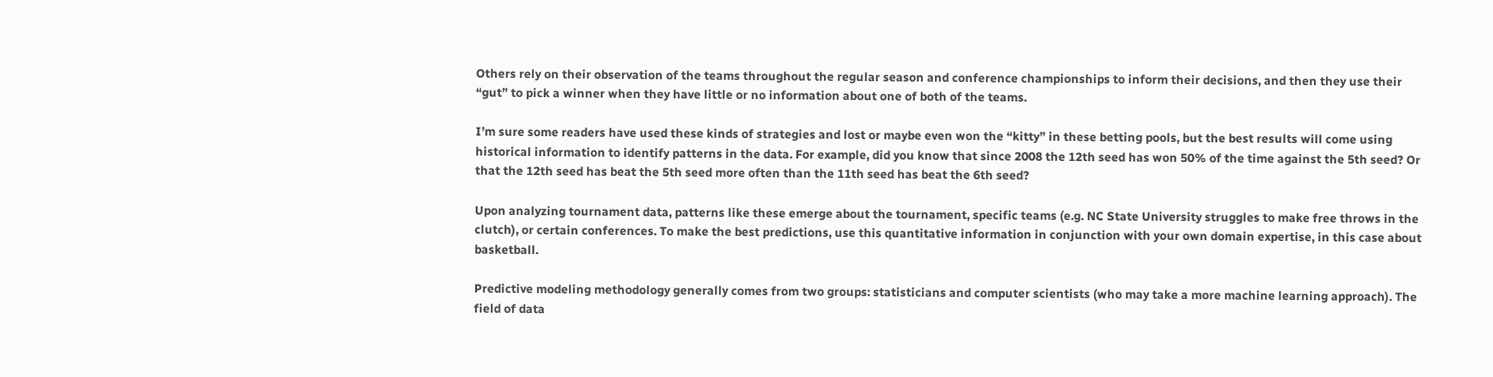Others rely on their observation of the teams throughout the regular season and conference championships to inform their decisions, and then they use their “gut” to pick a winner when they have little or no information about one of both of the teams.

I’m sure some readers have used these kinds of strategies and lost or maybe even won the “kitty” in these betting pools, but the best results will come using historical information to identify patterns in the data. For example, did you know that since 2008 the 12th seed has won 50% of the time against the 5th seed? Or that the 12th seed has beat the 5th seed more often than the 11th seed has beat the 6th seed?

Upon analyzing tournament data, patterns like these emerge about the tournament, specific teams (e.g. NC State University struggles to make free throws in the clutch), or certain conferences. To make the best predictions, use this quantitative information in conjunction with your own domain expertise, in this case about basketball.

Predictive modeling methodology generally comes from two groups: statisticians and computer scientists (who may take a more machine learning approach). The field of data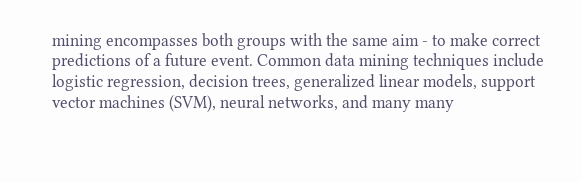mining encompasses both groups with the same aim - to make correct predictions of a future event. Common data mining techniques include logistic regression, decision trees, generalized linear models, support vector machines (SVM), neural networks, and many many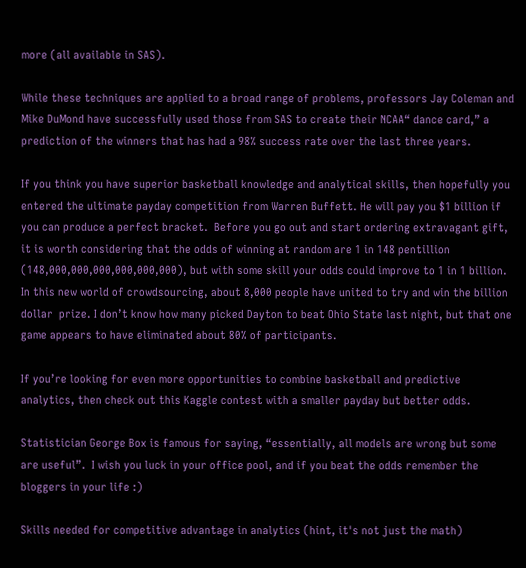more (all available in SAS).

While these techniques are applied to a broad range of problems, professors Jay Coleman and Mike DuMond have successfully used those from SAS to create their NCAA“ dance card,” a prediction of the winners that has had a 98% success rate over the last three years.

If you think you have superior basketball knowledge and analytical skills, then hopefully you entered the ultimate payday competition from Warren Buffett. He will pay you $1 billion if you can produce a perfect bracket.  Before you go out and start ordering extravagant gift, it is worth considering that the odds of winning at random are 1 in 148 pentillion (148,000,000,000,000,000,000), but with some skill your odds could improve to 1 in 1 billion. In this new world of crowdsourcing, about 8,000 people have united to try and win the billion dollar  prize. I don’t know how many picked Dayton to beat Ohio State last night, but that one game appears to have eliminated about 80% of participants.

If you’re looking for even more opportunities to combine basketball and predictive analytics, then check out this Kaggle contest with a smaller payday but better odds.

Statistician George Box is famous for saying, “essentially, all models are wrong but some are useful”.  I wish you luck in your office pool, and if you beat the odds remember the bloggers in your life :)

Skills needed for competitive advantage in analytics (hint, it's not just the math)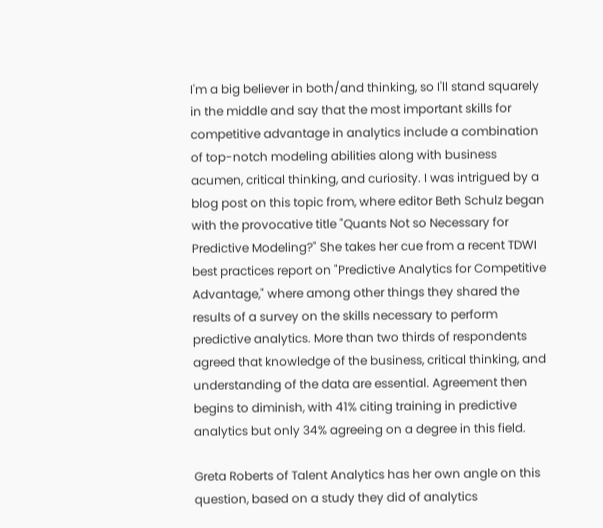I'm a big believer in both/and thinking, so I'll stand squarely in the middle and say that the most important skills for competitive advantage in analytics include a combination of top-notch modeling abilities along with business acumen, critical thinking, and curiosity. I was intrigued by a blog post on this topic from, where editor Beth Schulz began with the provocative title "Quants Not so Necessary for Predictive Modeling?" She takes her cue from a recent TDWI best practices report on "Predictive Analytics for Competitive Advantage," where among other things they shared the results of a survey on the skills necessary to perform predictive analytics. More than two thirds of respondents agreed that knowledge of the business, critical thinking, and understanding of the data are essential. Agreement then begins to diminish, with 41% citing training in predictive analytics but only 34% agreeing on a degree in this field.

Greta Roberts of Talent Analytics has her own angle on this question, based on a study they did of analytics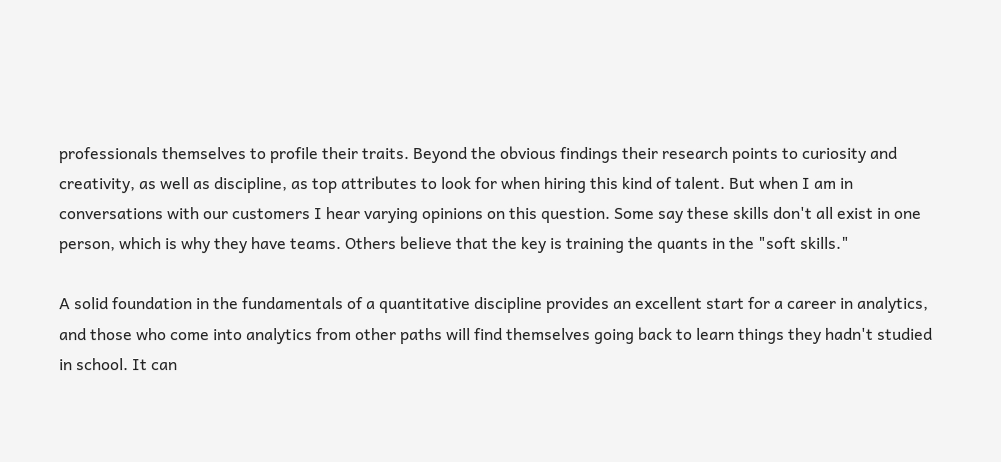professionals themselves to profile their traits. Beyond the obvious findings their research points to curiosity and creativity, as well as discipline, as top attributes to look for when hiring this kind of talent. But when I am in conversations with our customers I hear varying opinions on this question. Some say these skills don't all exist in one person, which is why they have teams. Others believe that the key is training the quants in the "soft skills."

A solid foundation in the fundamentals of a quantitative discipline provides an excellent start for a career in analytics, and those who come into analytics from other paths will find themselves going back to learn things they hadn't studied in school. It can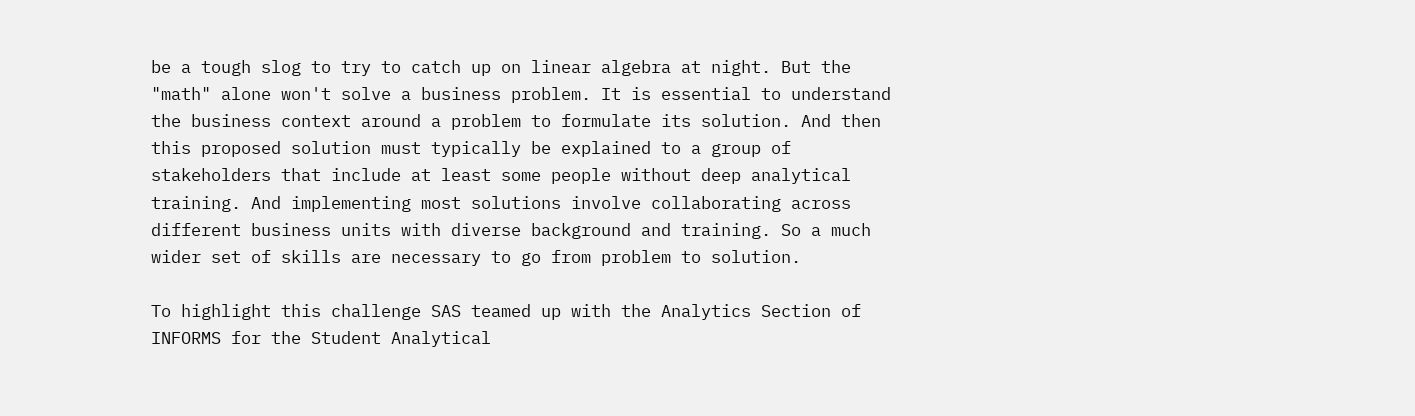be a tough slog to try to catch up on linear algebra at night. But the "math" alone won't solve a business problem. It is essential to understand the business context around a problem to formulate its solution. And then this proposed solution must typically be explained to a group of stakeholders that include at least some people without deep analytical training. And implementing most solutions involve collaborating across different business units with diverse background and training. So a much wider set of skills are necessary to go from problem to solution.

To highlight this challenge SAS teamed up with the Analytics Section of INFORMS for the Student Analytical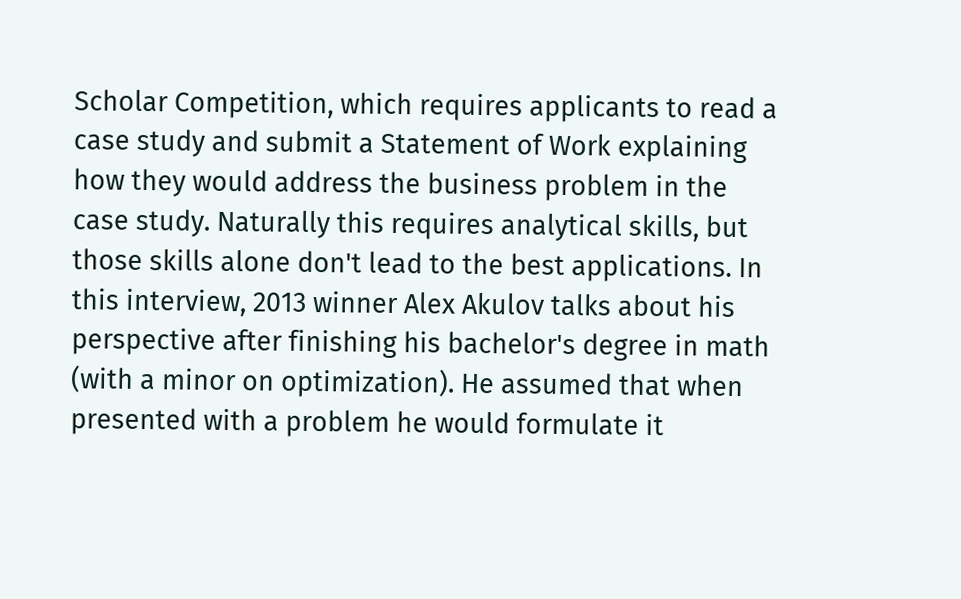Scholar Competition, which requires applicants to read a case study and submit a Statement of Work explaining how they would address the business problem in the case study. Naturally this requires analytical skills, but those skills alone don't lead to the best applications. In this interview, 2013 winner Alex Akulov talks about his perspective after finishing his bachelor's degree in math (with a minor on optimization). He assumed that when presented with a problem he would formulate it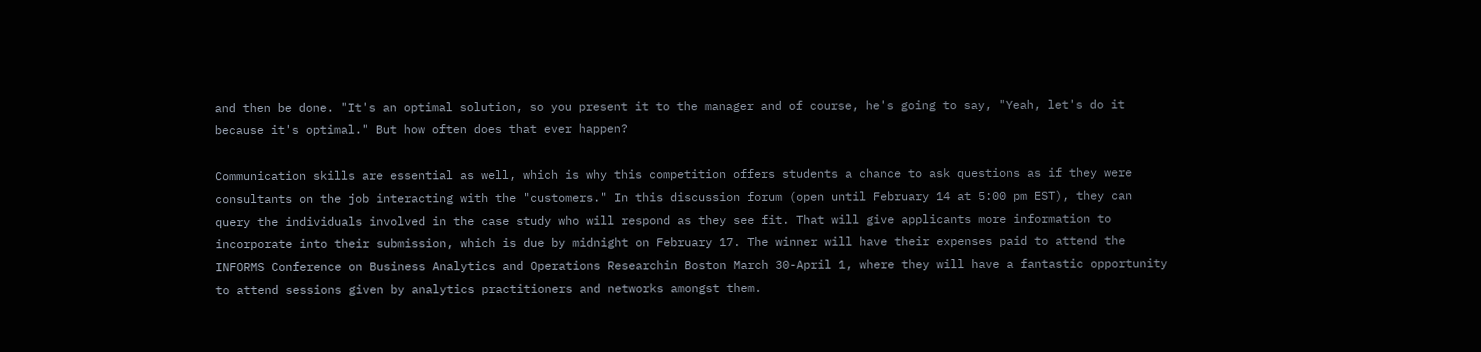and then be done. "It's an optimal solution, so you present it to the manager and of course, he's going to say, "Yeah, let's do it because it's optimal." But how often does that ever happen?

Communication skills are essential as well, which is why this competition offers students a chance to ask questions as if they were consultants on the job interacting with the "customers." In this discussion forum (open until February 14 at 5:00 pm EST), they can query the individuals involved in the case study who will respond as they see fit. That will give applicants more information to incorporate into their submission, which is due by midnight on February 17. The winner will have their expenses paid to attend the INFORMS Conference on Business Analytics and Operations Researchin Boston March 30-April 1, where they will have a fantastic opportunity to attend sessions given by analytics practitioners and networks amongst them.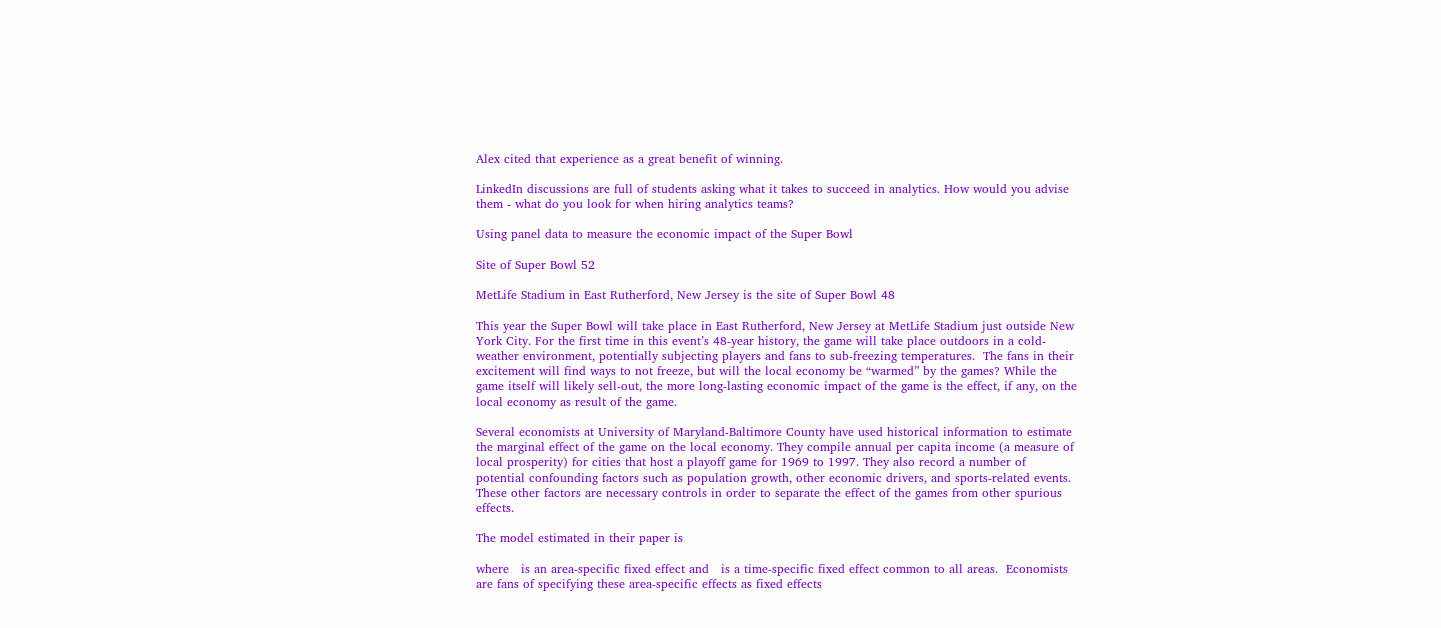Alex cited that experience as a great benefit of winning.

LinkedIn discussions are full of students asking what it takes to succeed in analytics. How would you advise them - what do you look for when hiring analytics teams?

Using panel data to measure the economic impact of the Super Bowl

Site of Super Bowl 52

MetLife Stadium in East Rutherford, New Jersey is the site of Super Bowl 48

This year the Super Bowl will take place in East Rutherford, New Jersey at MetLife Stadium just outside New York City. For the first time in this event’s 48-year history, the game will take place outdoors in a cold-weather environment, potentially subjecting players and fans to sub-freezing temperatures.  The fans in their excitement will find ways to not freeze, but will the local economy be “warmed” by the games? While the game itself will likely sell-out, the more long-lasting economic impact of the game is the effect, if any, on the local economy as result of the game.

Several economists at University of Maryland-Baltimore County have used historical information to estimate the marginal effect of the game on the local economy. They compile annual per capita income (a measure of local prosperity) for cities that host a playoff game for 1969 to 1997. They also record a number of potential confounding factors such as population growth, other economic drivers, and sports-related events.  These other factors are necessary controls in order to separate the effect of the games from other spurious effects.

The model estimated in their paper is

where   is an area-specific fixed effect and   is a time-specific fixed effect common to all areas.  Economists are fans of specifying these area-specific effects as fixed effects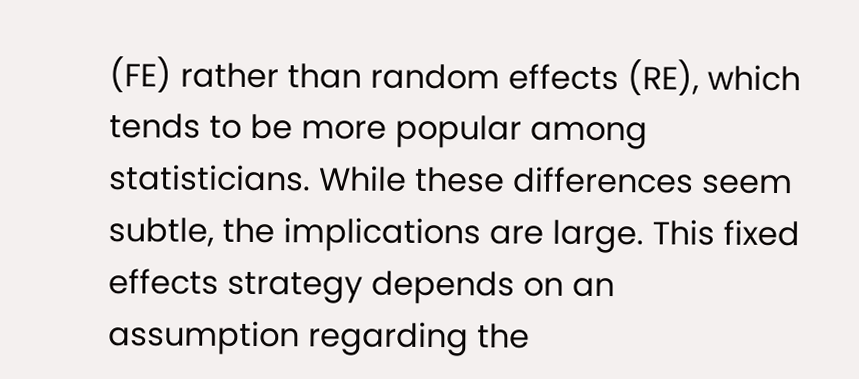(FE) rather than random effects (RE), which tends to be more popular among statisticians. While these differences seem subtle, the implications are large. This fixed effects strategy depends on an assumption regarding the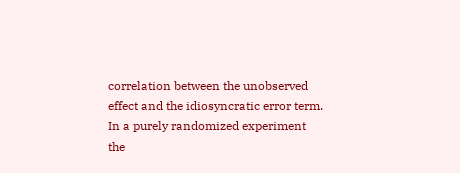correlation between the unobserved effect and the idiosyncratic error term. In a purely randomized experiment the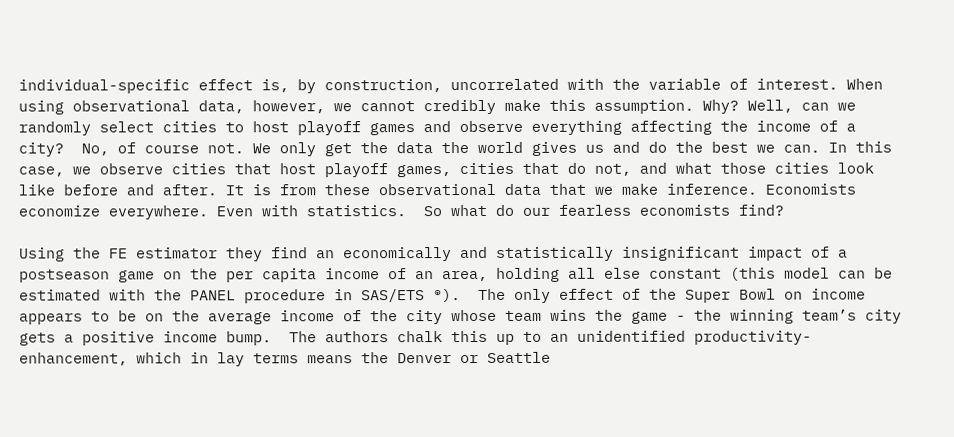individual-specific effect is, by construction, uncorrelated with the variable of interest. When using observational data, however, we cannot credibly make this assumption. Why? Well, can we randomly select cities to host playoff games and observe everything affecting the income of a city?  No, of course not. We only get the data the world gives us and do the best we can. In this case, we observe cities that host playoff games, cities that do not, and what those cities look like before and after. It is from these observational data that we make inference. Economists economize everywhere. Even with statistics.  So what do our fearless economists find?

Using the FE estimator they find an economically and statistically insignificant impact of a postseason game on the per capita income of an area, holding all else constant (this model can be estimated with the PANEL procedure in SAS/ETS ®).  The only effect of the Super Bowl on income appears to be on the average income of the city whose team wins the game - the winning team’s city gets a positive income bump.  The authors chalk this up to an unidentified productivity-enhancement, which in lay terms means the Denver or Seattle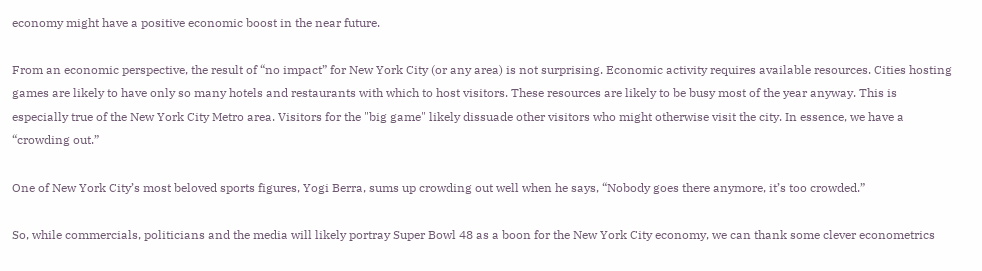economy might have a positive economic boost in the near future.

From an economic perspective, the result of “no impact” for New York City (or any area) is not surprising. Economic activity requires available resources. Cities hosting games are likely to have only so many hotels and restaurants with which to host visitors. These resources are likely to be busy most of the year anyway. This is especially true of the New York City Metro area. Visitors for the "big game" likely dissuade other visitors who might otherwise visit the city. In essence, we have a “crowding out.”

One of New York City’s most beloved sports figures, Yogi Berra, sums up crowding out well when he says, “Nobody goes there anymore, it’s too crowded.”

So, while commercials, politicians and the media will likely portray Super Bowl 48 as a boon for the New York City economy, we can thank some clever econometrics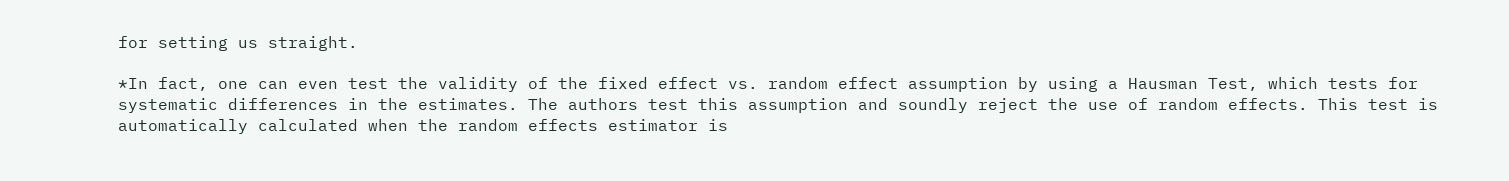for setting us straight.

*In fact, one can even test the validity of the fixed effect vs. random effect assumption by using a Hausman Test, which tests for systematic differences in the estimates. The authors test this assumption and soundly reject the use of random effects. This test is automatically calculated when the random effects estimator is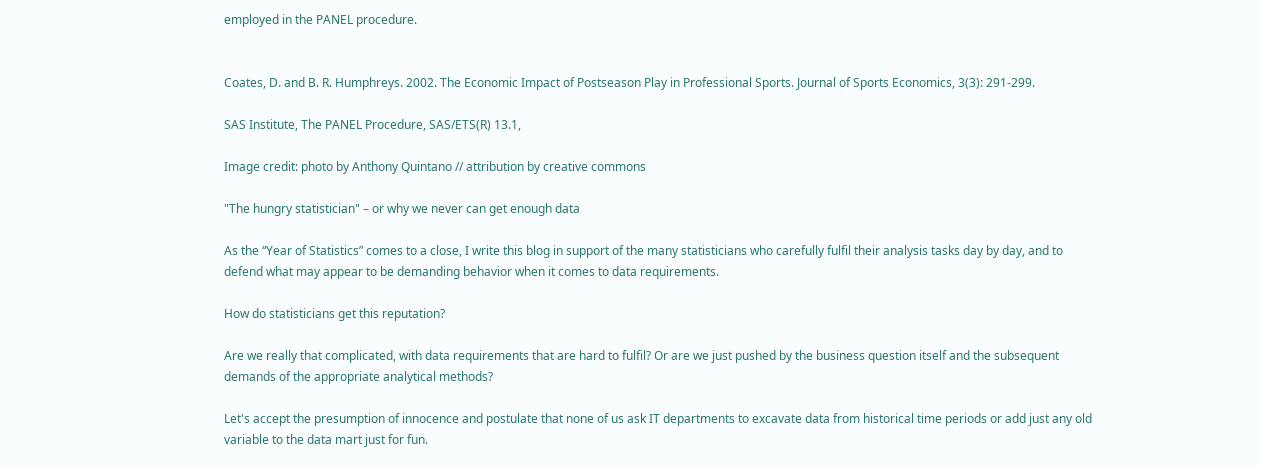employed in the PANEL procedure.


Coates, D. and B. R. Humphreys. 2002. The Economic Impact of Postseason Play in Professional Sports. Journal of Sports Economics, 3(3): 291-299.

SAS Institute, The PANEL Procedure, SAS/ETS(R) 13.1,

Image credit: photo by Anthony Quintano // attribution by creative commons

"The hungry statistician" – or why we never can get enough data

As the “Year of Statistics” comes to a close, I write this blog in support of the many statisticians who carefully fulfil their analysis tasks day by day, and to defend what may appear to be demanding behavior when it comes to data requirements.

How do statisticians get this reputation?

Are we really that complicated, with data requirements that are hard to fulfil? Or are we just pushed by the business question itself and the subsequent demands of the appropriate analytical methods?

Let's accept the presumption of innocence and postulate that none of us ask IT departments to excavate data from historical time periods or add just any old variable to the data mart just for fun.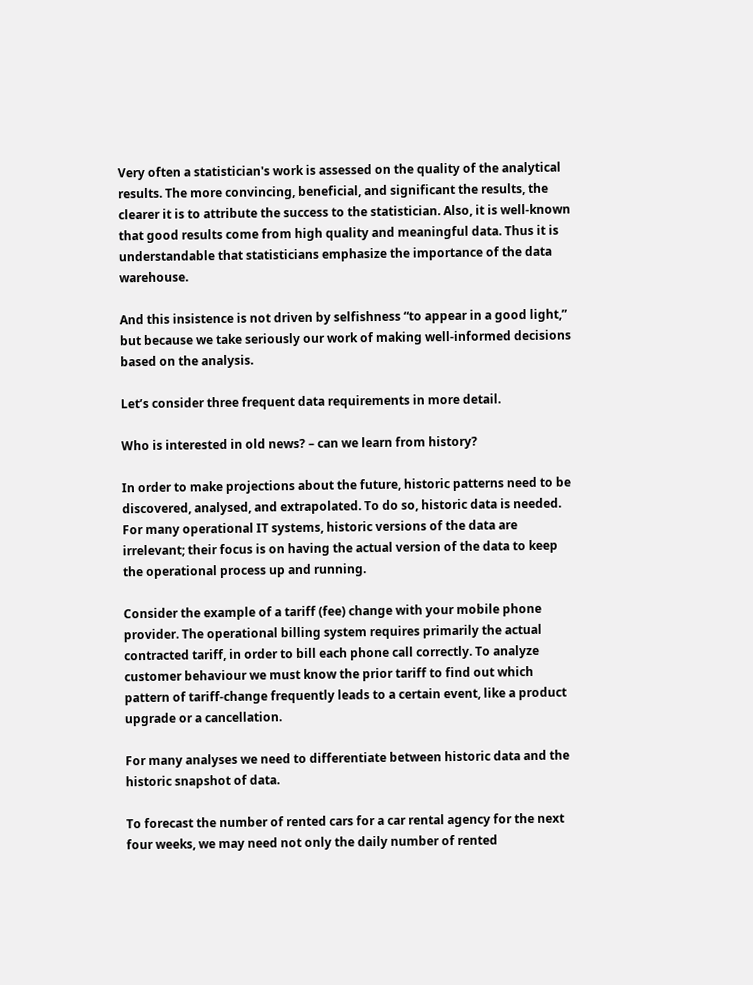Very often a statistician's work is assessed on the quality of the analytical results. The more convincing, beneficial, and significant the results, the clearer it is to attribute the success to the statistician. Also, it is well-known that good results come from high quality and meaningful data. Thus it is understandable that statisticians emphasize the importance of the data warehouse.

And this insistence is not driven by selfishness “to appear in a good light,” but because we take seriously our work of making well-informed decisions based on the analysis.

Let’s consider three frequent data requirements in more detail.

Who is interested in old news? – can we learn from history?

In order to make projections about the future, historic patterns need to be discovered, analysed, and extrapolated. To do so, historic data is needed. For many operational IT systems, historic versions of the data are irrelevant; their focus is on having the actual version of the data to keep the operational process up and running.

Consider the example of a tariff (fee) change with your mobile phone provider. The operational billing system requires primarily the actual contracted tariff, in order to bill each phone call correctly. To analyze customer behaviour we must know the prior tariff to find out which pattern of tariff-change frequently leads to a certain event, like a product upgrade or a cancellation.

For many analyses we need to differentiate between historic data and the historic snapshot of data.

To forecast the number of rented cars for a car rental agency for the next four weeks, we may need not only the daily number of rented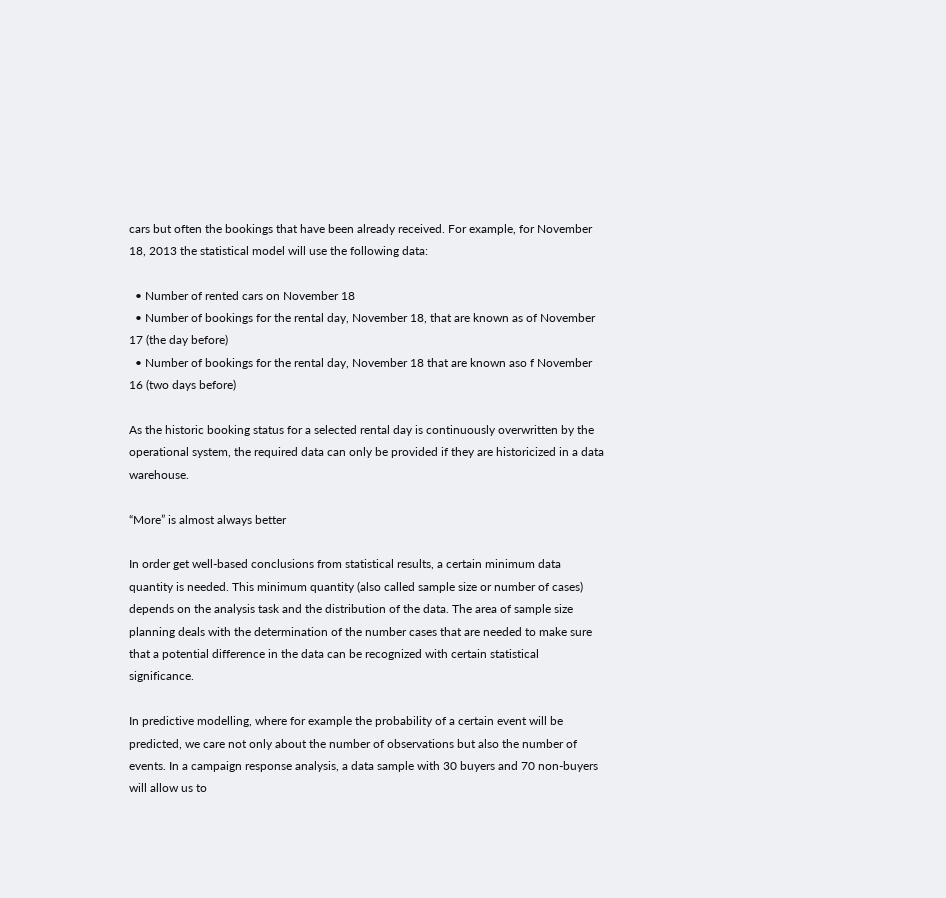cars but often the bookings that have been already received. For example, for November 18, 2013 the statistical model will use the following data:

  • Number of rented cars on November 18
  • Number of bookings for the rental day, November 18, that are known as of November 17 (the day before)
  • Number of bookings for the rental day, November 18 that are known aso f November 16 (two days before)

As the historic booking status for a selected rental day is continuously overwritten by the operational system, the required data can only be provided if they are historicized in a data warehouse.

“More” is almost always better

In order get well-based conclusions from statistical results, a certain minimum data quantity is needed. This minimum quantity (also called sample size or number of cases) depends on the analysis task and the distribution of the data. The area of sample size planning deals with the determination of the number cases that are needed to make sure that a potential difference in the data can be recognized with certain statistical significance.

In predictive modelling, where for example the probability of a certain event will be predicted, we care not only about the number of observations but also the number of events. In a campaign response analysis, a data sample with 30 buyers and 70 non-buyers will allow us to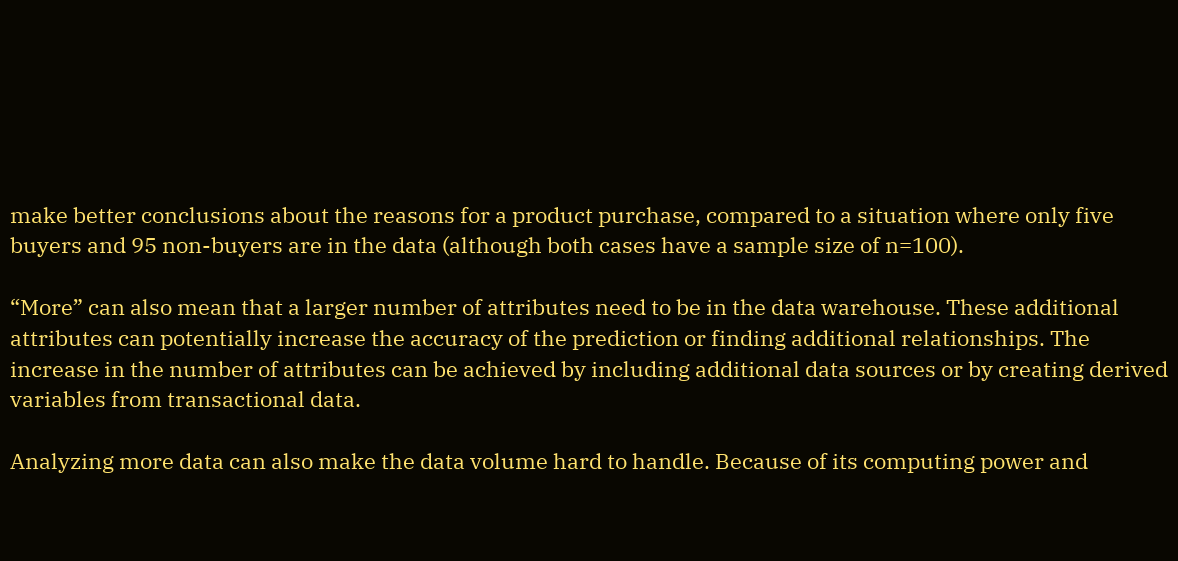make better conclusions about the reasons for a product purchase, compared to a situation where only five buyers and 95 non-buyers are in the data (although both cases have a sample size of n=100).

“More” can also mean that a larger number of attributes need to be in the data warehouse. These additional attributes can potentially increase the accuracy of the prediction or finding additional relationships. The increase in the number of attributes can be achieved by including additional data sources or by creating derived variables from transactional data.

Analyzing more data can also make the data volume hard to handle. Because of its computing power and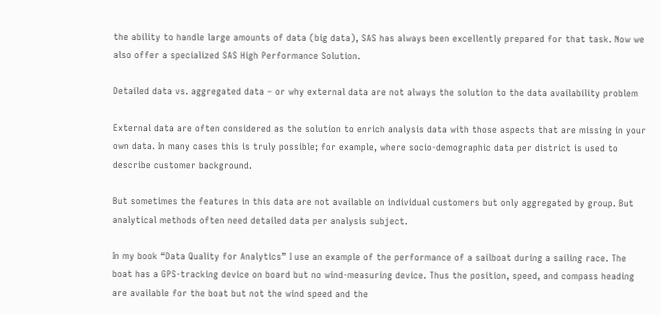the ability to handle large amounts of data (big data), SAS has always been excellently prepared for that task. Now we also offer a specialized SAS High Performance Solution.

Detailed data vs. aggregated data – or why external data are not always the solution to the data availability problem

External data are often considered as the solution to enrich analysis data with those aspects that are missing in your own data. In many cases this is truly possible; for example, where socio-demographic data per district is used to describe customer background.

But sometimes the features in this data are not available on individual customers but only aggregated by group. But analytical methods often need detailed data per analysis subject.

In my book “Data Quality for Analytics” I use an example of the performance of a sailboat during a sailing race. The boat has a GPS-tracking device on board but no wind-measuring device. Thus the position, speed, and compass heading are available for the boat but not the wind speed and the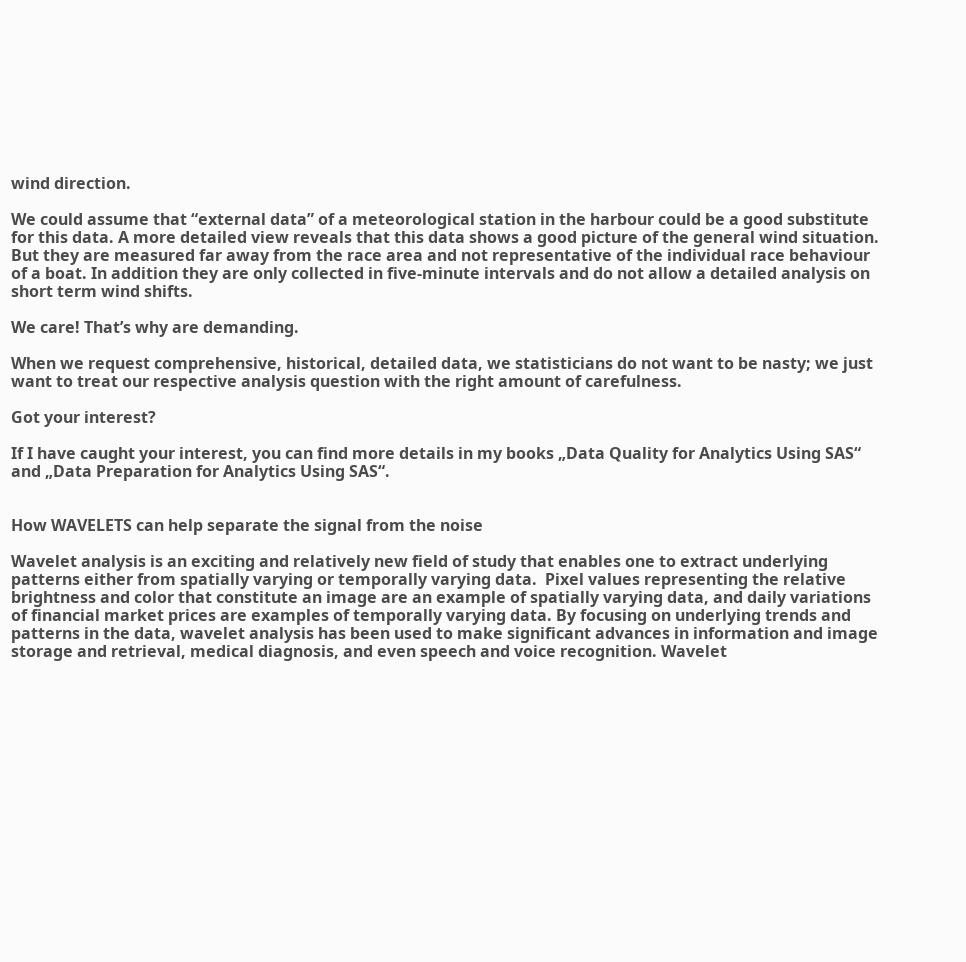wind direction.

We could assume that “external data” of a meteorological station in the harbour could be a good substitute for this data. A more detailed view reveals that this data shows a good picture of the general wind situation. But they are measured far away from the race area and not representative of the individual race behaviour of a boat. In addition they are only collected in five-minute intervals and do not allow a detailed analysis on short term wind shifts.

We care! That’s why are demanding.

When we request comprehensive, historical, detailed data, we statisticians do not want to be nasty; we just want to treat our respective analysis question with the right amount of carefulness.

Got your interest?

If I have caught your interest, you can find more details in my books „Data Quality for Analytics Using SAS“ and „Data Preparation for Analytics Using SAS“.


How WAVELETS can help separate the signal from the noise

Wavelet analysis is an exciting and relatively new field of study that enables one to extract underlying patterns either from spatially varying or temporally varying data.  Pixel values representing the relative brightness and color that constitute an image are an example of spatially varying data, and daily variations of financial market prices are examples of temporally varying data. By focusing on underlying trends and patterns in the data, wavelet analysis has been used to make significant advances in information and image storage and retrieval, medical diagnosis, and even speech and voice recognition. Wavelet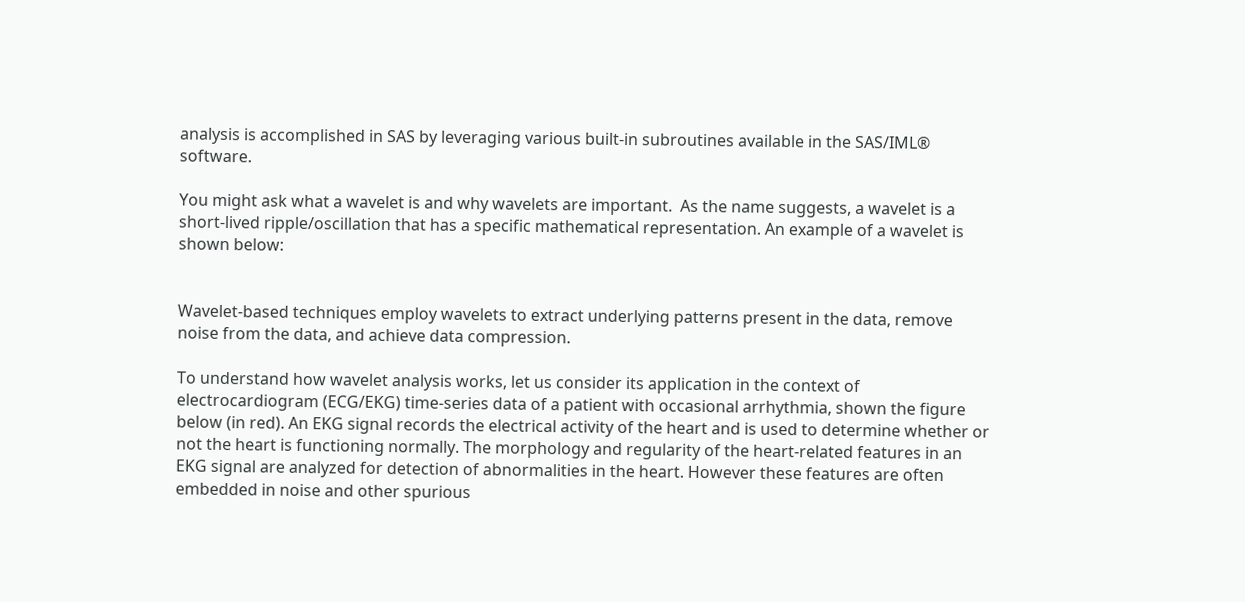analysis is accomplished in SAS by leveraging various built-in subroutines available in the SAS/IML® software.

You might ask what a wavelet is and why wavelets are important.  As the name suggests, a wavelet is a short-lived ripple/oscillation that has a specific mathematical representation. An example of a wavelet is shown below:


Wavelet-based techniques employ wavelets to extract underlying patterns present in the data, remove noise from the data, and achieve data compression.

To understand how wavelet analysis works, let us consider its application in the context of electrocardiogram (ECG/EKG) time-series data of a patient with occasional arrhythmia, shown the figure below (in red). An EKG signal records the electrical activity of the heart and is used to determine whether or not the heart is functioning normally. The morphology and regularity of the heart-related features in an EKG signal are analyzed for detection of abnormalities in the heart. However these features are often embedded in noise and other spurious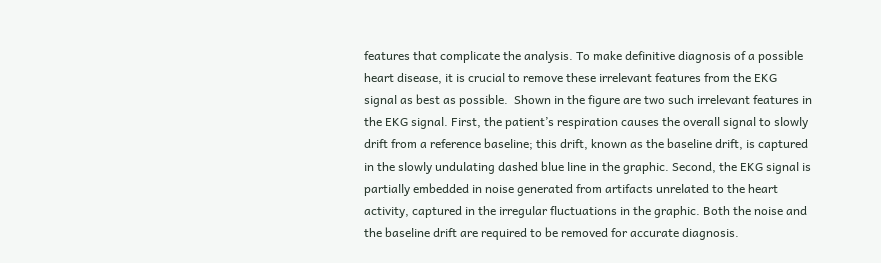features that complicate the analysis. To make definitive diagnosis of a possible heart disease, it is crucial to remove these irrelevant features from the EKG signal as best as possible.  Shown in the figure are two such irrelevant features in the EKG signal. First, the patient’s respiration causes the overall signal to slowly drift from a reference baseline; this drift, known as the baseline drift, is captured in the slowly undulating dashed blue line in the graphic. Second, the EKG signal is partially embedded in noise generated from artifacts unrelated to the heart activity, captured in the irregular fluctuations in the graphic. Both the noise and the baseline drift are required to be removed for accurate diagnosis.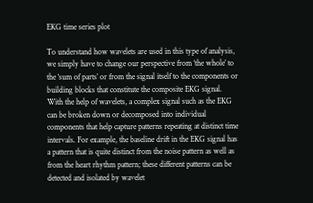EKG time series plot

To understand how wavelets are used in this type of analysis, we simply have to change our perspective from ‘the whole’ to the ‘sum of parts’ or from the signal itself to the components or building blocks that constitute the composite EKG signal. With the help of wavelets, a complex signal such as the EKG can be broken down or decomposed into individual components that help capture patterns repeating at distinct time intervals. For example, the baseline drift in the EKG signal has a pattern that is quite distinct from the noise pattern as well as from the heart rhythm pattern; these different patterns can be detected and isolated by wavelet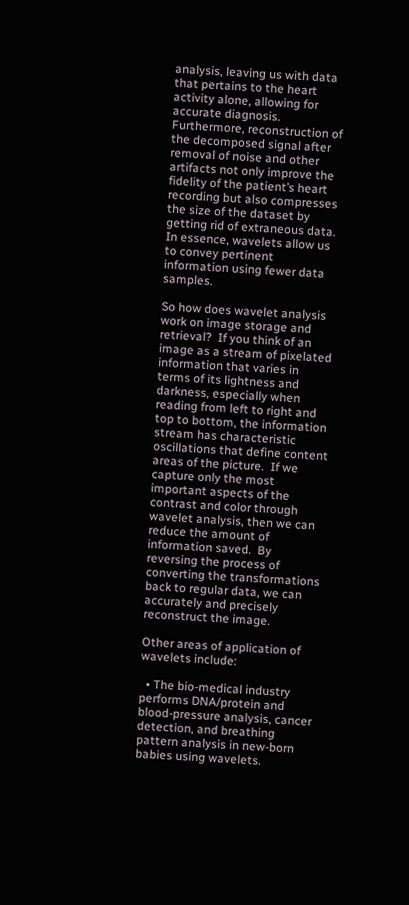analysis, leaving us with data that pertains to the heart activity alone, allowing for accurate diagnosis. Furthermore, reconstruction of the decomposed signal after removal of noise and other artifacts not only improve the fidelity of the patient’s heart recording but also compresses the size of the dataset by getting rid of extraneous data. In essence, wavelets allow us to convey pertinent information using fewer data samples.

So how does wavelet analysis work on image storage and retrieval?  If you think of an image as a stream of pixelated information that varies in terms of its lightness and darkness, especially when reading from left to right and top to bottom, the information stream has characteristic oscillations that define content areas of the picture.  If we capture only the most important aspects of the contrast and color through wavelet analysis, then we can reduce the amount of information saved.  By reversing the process of converting the transformations back to regular data, we can accurately and precisely reconstruct the image.

Other areas of application of wavelets include:

  • The bio-medical industry performs DNA/protein and blood-pressure analysis, cancer detection, and breathing pattern analysis in new-born babies using wavelets.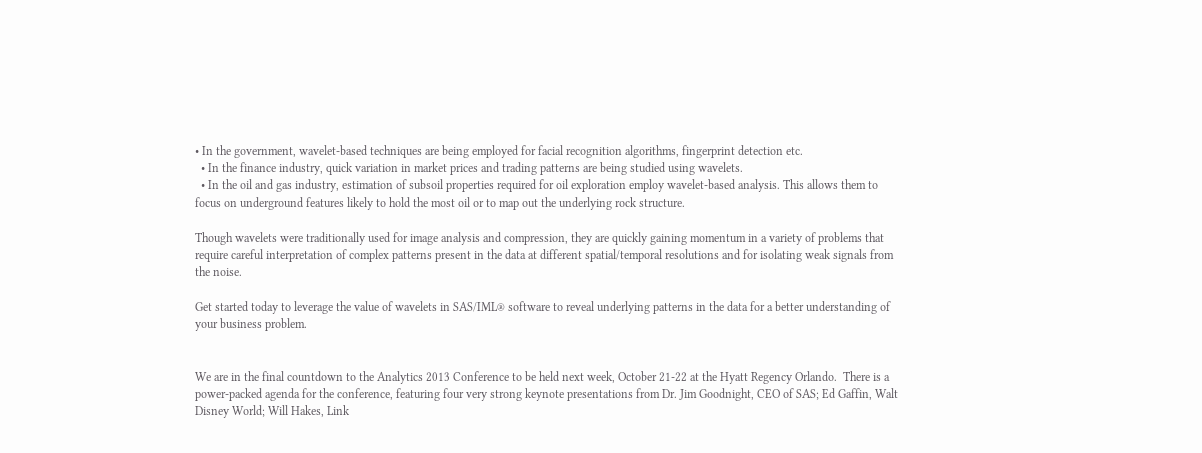• In the government, wavelet-based techniques are being employed for facial recognition algorithms, fingerprint detection etc.
  • In the finance industry, quick variation in market prices and trading patterns are being studied using wavelets.
  • In the oil and gas industry, estimation of subsoil properties required for oil exploration employ wavelet-based analysis. This allows them to focus on underground features likely to hold the most oil or to map out the underlying rock structure.

Though wavelets were traditionally used for image analysis and compression, they are quickly gaining momentum in a variety of problems that require careful interpretation of complex patterns present in the data at different spatial/temporal resolutions and for isolating weak signals from the noise.

Get started today to leverage the value of wavelets in SAS/IML® software to reveal underlying patterns in the data for a better understanding of your business problem.


We are in the final countdown to the Analytics 2013 Conference to be held next week, October 21-22 at the Hyatt Regency Orlando.  There is a power-packed agenda for the conference, featuring four very strong keynote presentations from Dr. Jim Goodnight, CEO of SAS; Ed Gaffin, Walt Disney World; Will Hakes, Link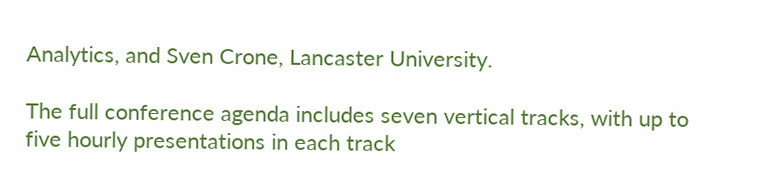Analytics, and Sven Crone, Lancaster University.

The full conference agenda includes seven vertical tracks, with up to five hourly presentations in each track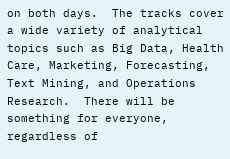on both days.  The tracks cover a wide variety of analytical topics such as Big Data, Health Care, Marketing, Forecasting, Text Mining, and Operations Research.  There will be something for everyone, regardless of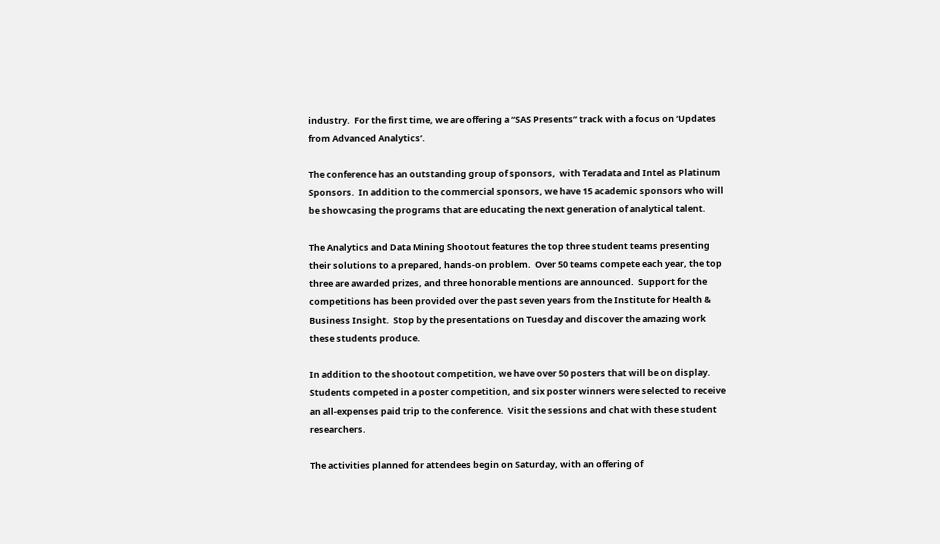industry.  For the first time, we are offering a “SAS Presents” track with a focus on ‘Updates from Advanced Analytics’.

The conference has an outstanding group of sponsors,  with Teradata and Intel as Platinum Sponsors.  In addition to the commercial sponsors, we have 15 academic sponsors who will be showcasing the programs that are educating the next generation of analytical talent.

The Analytics and Data Mining Shootout features the top three student teams presenting their solutions to a prepared, hands-on problem.  Over 50 teams compete each year, the top three are awarded prizes, and three honorable mentions are announced.  Support for the competitions has been provided over the past seven years from the Institute for Health & Business Insight.  Stop by the presentations on Tuesday and discover the amazing work these students produce.

In addition to the shootout competition, we have over 50 posters that will be on display.  Students competed in a poster competition, and six poster winners were selected to receive an all-expenses paid trip to the conference.  Visit the sessions and chat with these student researchers.

The activities planned for attendees begin on Saturday, with an offering of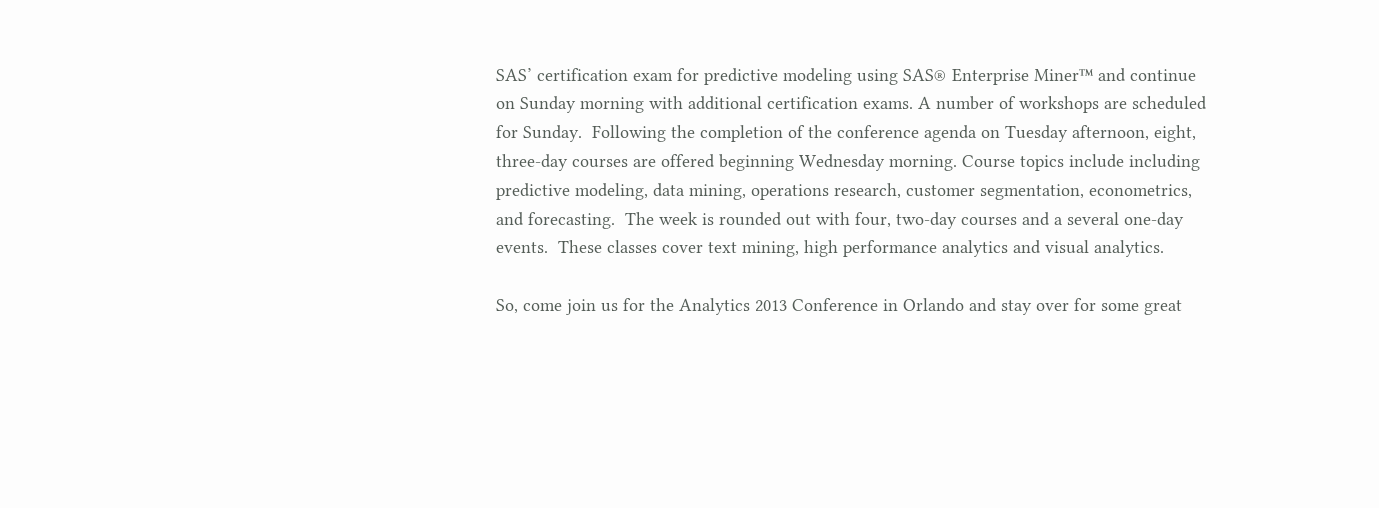SAS’ certification exam for predictive modeling using SAS® Enterprise Miner™ and continue on Sunday morning with additional certification exams. A number of workshops are scheduled for Sunday.  Following the completion of the conference agenda on Tuesday afternoon, eight, three-day courses are offered beginning Wednesday morning. Course topics include including predictive modeling, data mining, operations research, customer segmentation, econometrics, and forecasting.  The week is rounded out with four, two-day courses and a several one-day events.  These classes cover text mining, high performance analytics and visual analytics.

So, come join us for the Analytics 2013 Conference in Orlando and stay over for some great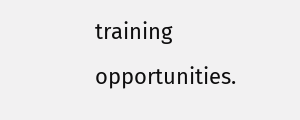training opportunities.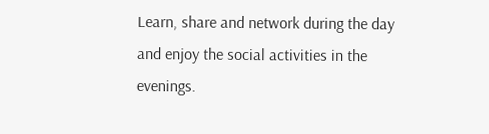Learn, share and network during the day and enjoy the social activities in the evenings.